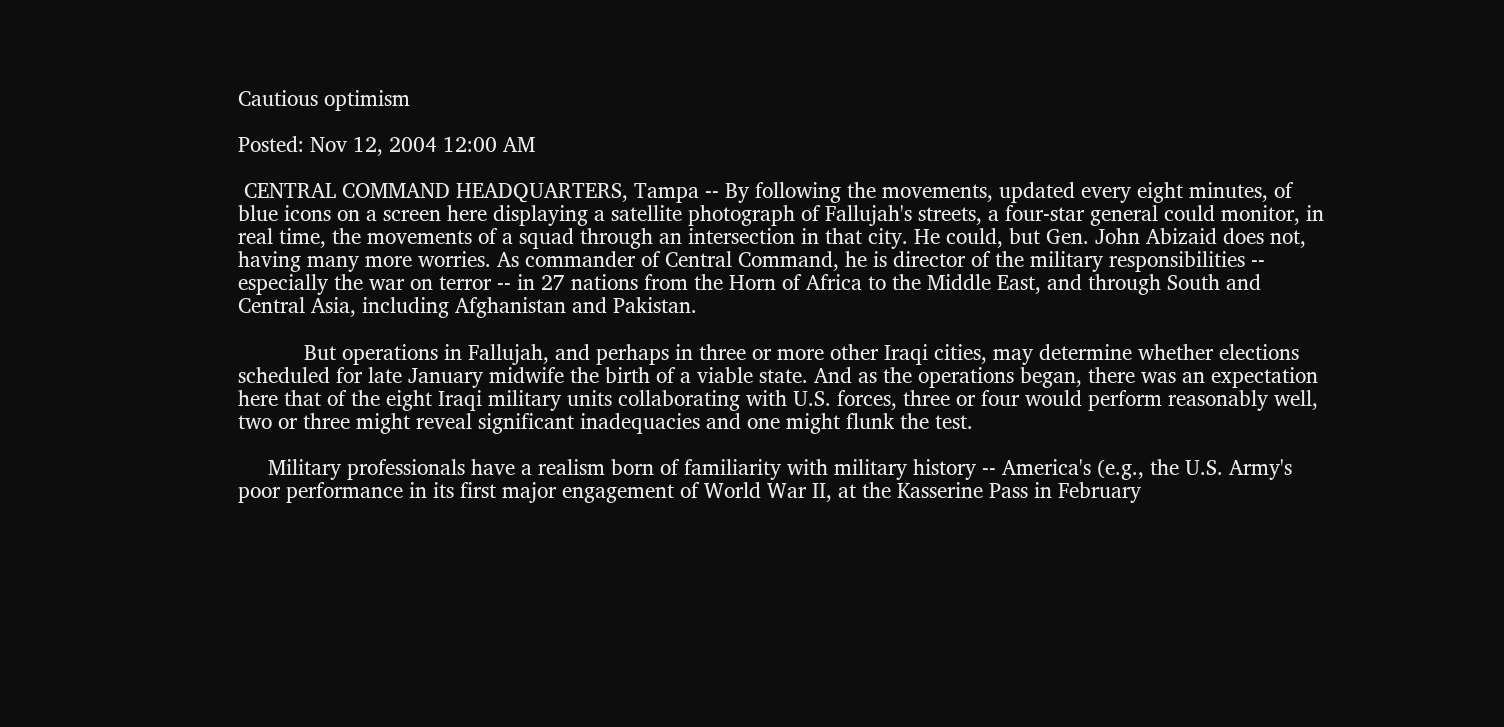Cautious optimism

Posted: Nov 12, 2004 12:00 AM

 CENTRAL COMMAND HEADQUARTERS, Tampa -- By following the movements, updated every eight minutes, of blue icons on a screen here displaying a satellite photograph of Fallujah's streets, a four-star general could monitor, in real time, the movements of a squad through an intersection in that city. He could, but Gen. John Abizaid does not, having many more worries. As commander of Central Command, he is director of the military responsibilities -- especially the war on terror -- in 27 nations from the Horn of Africa to the Middle East, and through South and Central Asia, including Afghanistan and Pakistan.

           But operations in Fallujah, and perhaps in three or more other Iraqi cities, may determine whether elections scheduled for late January midwife the birth of a viable state. And as the operations began, there was an expectation here that of the eight Iraqi military units collaborating with U.S. forces, three or four would perform reasonably well, two or three might reveal significant inadequacies and one might flunk the test.

     Military professionals have a realism born of familiarity with military history -- America's (e.g., the U.S. Army's poor performance in its first major engagement of World War II, at the Kasserine Pass in February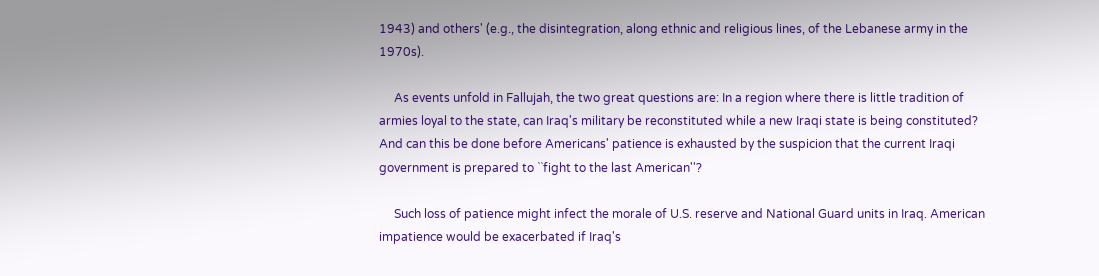1943) and others' (e.g., the disintegration, along ethnic and religious lines, of the Lebanese army in the 1970s).

     As events unfold in Fallujah, the two great questions are: In a region where there is little tradition of armies loyal to the state, can Iraq's military be reconstituted while a new Iraqi state is being constituted? And can this be done before Americans' patience is exhausted by the suspicion that the current Iraqi government is prepared to ``fight to the last American''?

     Such loss of patience might infect the morale of U.S. reserve and National Guard units in Iraq. American impatience would be exacerbated if Iraq's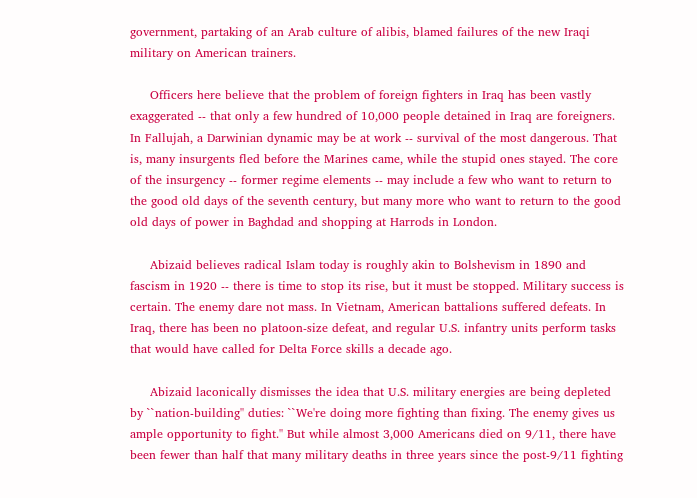government, partaking of an Arab culture of alibis, blamed failures of the new Iraqi military on American trainers.

     Officers here believe that the problem of foreign fighters in Iraq has been vastly exaggerated -- that only a few hundred of 10,000 people detained in Iraq are foreigners. In Fallujah, a Darwinian dynamic may be at work -- survival of the most dangerous. That is, many insurgents fled before the Marines came, while the stupid ones stayed. The core of the insurgency -- former regime elements -- may include a few who want to return to the good old days of the seventh century, but many more who want to return to the good old days of power in Baghdad and shopping at Harrods in London.

     Abizaid believes radical Islam today is roughly akin to Bolshevism in 1890 and fascism in 1920 -- there is time to stop its rise, but it must be stopped. Military success is certain. The enemy dare not mass. In Vietnam, American battalions suffered defeats. In Iraq, there has been no platoon-size defeat, and regular U.S. infantry units perform tasks that would have called for Delta Force skills a decade ago.

     Abizaid laconically dismisses the idea that U.S. military energies are being depleted by ``nation-building'' duties: ``We're doing more fighting than fixing. The enemy gives us ample opportunity to fight.'' But while almost 3,000 Americans died on 9/11, there have been fewer than half that many military deaths in three years since the post-9/11 fighting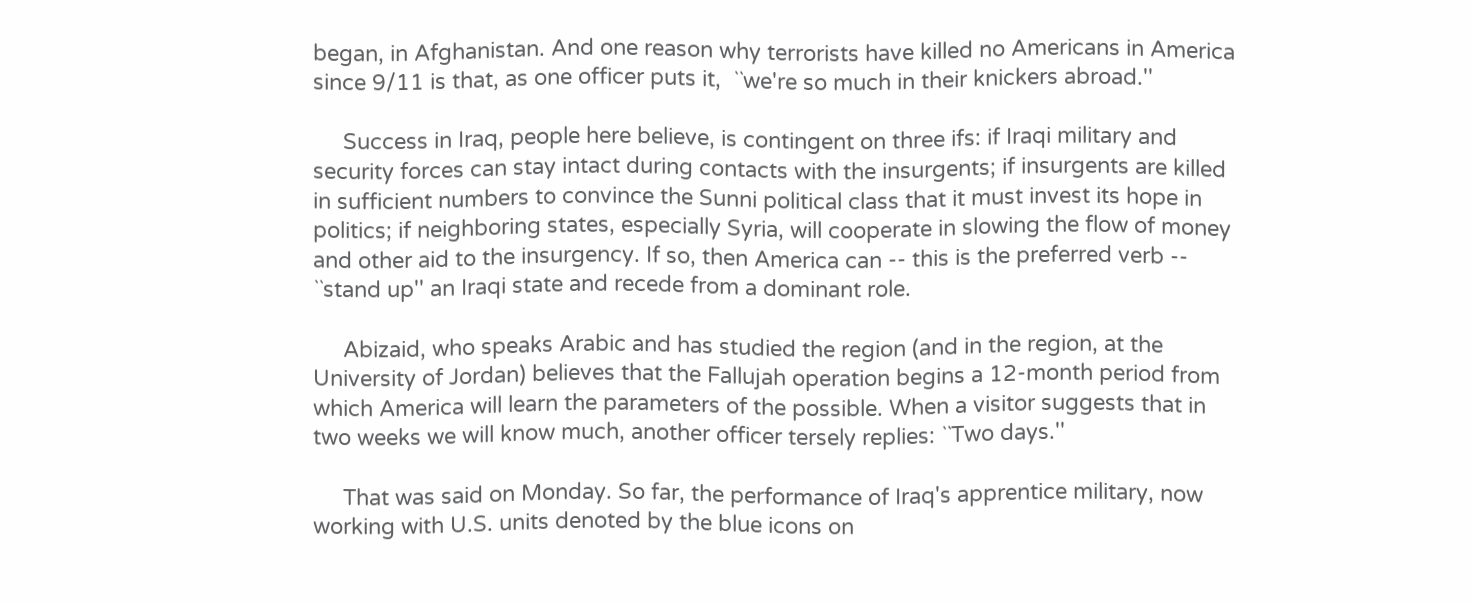began, in Afghanistan. And one reason why terrorists have killed no Americans in America since 9/11 is that, as one officer puts it,  ``we're so much in their knickers abroad.''

     Success in Iraq, people here believe, is contingent on three ifs: if Iraqi military and security forces can stay intact during contacts with the insurgents; if insurgents are killed in sufficient numbers to convince the Sunni political class that it must invest its hope in politics; if neighboring states, especially Syria, will cooperate in slowing the flow of money and other aid to the insurgency. If so, then America can -- this is the preferred verb -- ``stand up'' an Iraqi state and recede from a dominant role.

     Abizaid, who speaks Arabic and has studied the region (and in the region, at the University of Jordan) believes that the Fallujah operation begins a 12-month period from which America will learn the parameters of the possible. When a visitor suggests that in two weeks we will know much, another officer tersely replies: ``Two days.''

     That was said on Monday. So far, the performance of Iraq's apprentice military, now working with U.S. units denoted by the blue icons on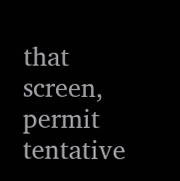that screen, permit tentative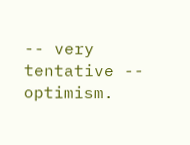-- very tentative -- optimism.